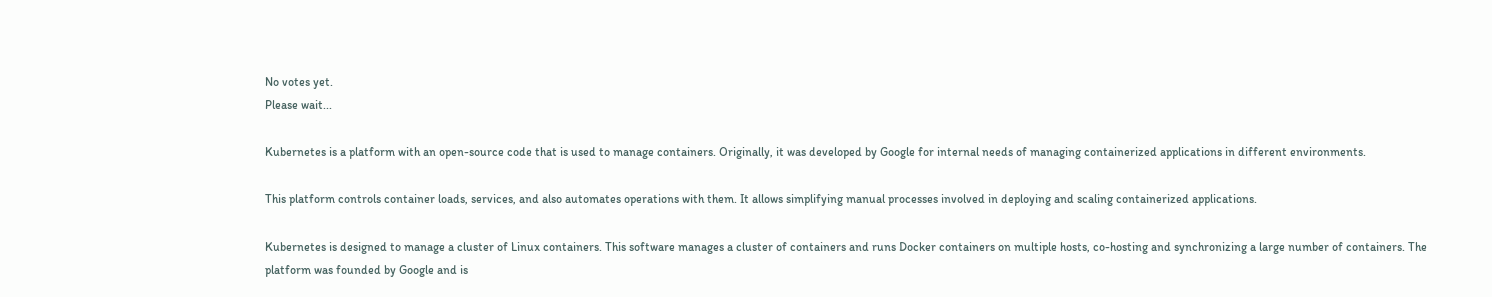No votes yet.
Please wait...

Kubernetes is a platform with an open-source code that is used to manage containers. Originally, it was developed by Google for internal needs of managing containerized applications in different environments.

This platform controls container loads, services, and also automates operations with them. It allows simplifying manual processes involved in deploying and scaling containerized applications.

Kubernetes is designed to manage a cluster of Linux containers. This software manages a cluster of containers and runs Docker containers on multiple hosts, co-hosting and synchronizing a large number of containers. The platform was founded by Google and is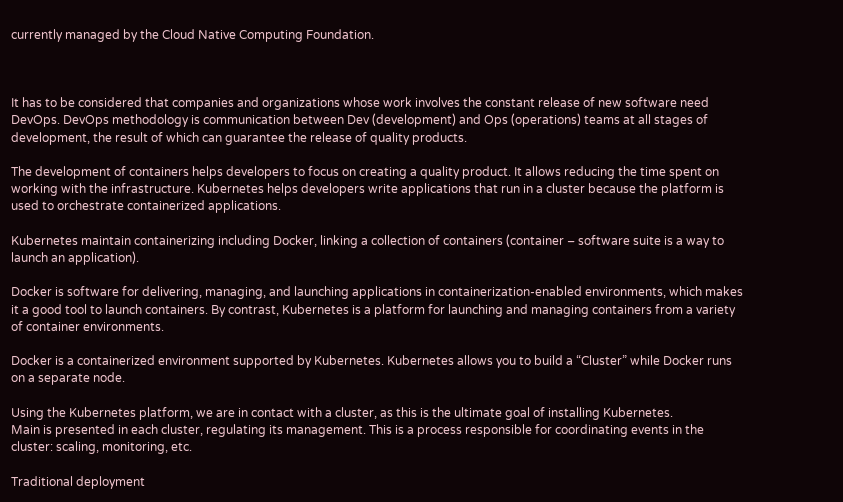currently managed by the Cloud Native Computing Foundation.



It has to be considered that companies and organizations whose work involves the constant release of new software need DevOps. DevOps methodology is communication between Dev (development) and Ops (operations) teams at all stages of development, the result of which can guarantee the release of quality products.

The development of containers helps developers to focus on creating a quality product. It allows reducing the time spent on working with the infrastructure. Kubernetes helps developers write applications that run in a cluster because the platform is used to orchestrate containerized applications.

Kubernetes maintain containerizing including Docker, linking a collection of containers (container – software suite is a way to launch an application).

Docker is software for delivering, managing, and launching applications in containerization-enabled environments, which makes it a good tool to launch containers. By contrast, Kubernetes is a platform for launching and managing containers from a variety of container environments.

Docker is a containerized environment supported by Kubernetes. Kubernetes allows you to build a “Cluster” while Docker runs on a separate node.

Using the Kubernetes platform, we are in contact with a cluster, as this is the ultimate goal of installing Kubernetes.
Main is presented in each cluster, regulating its management. This is a process responsible for coordinating events in the cluster: scaling, monitoring, etc.

Traditional deployment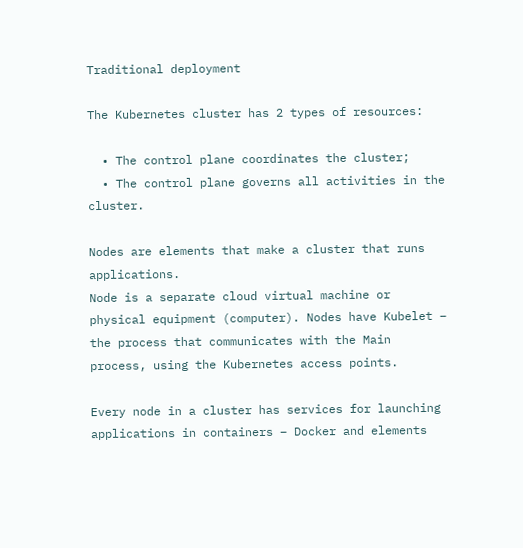Traditional deployment

The Kubernetes cluster has 2 types of resources:

  • The control plane coordinates the cluster;
  • The control plane governs all activities in the cluster.

Nodes are elements that make a cluster that runs applications.
Node is a separate cloud virtual machine or physical equipment (computer). Nodes have Kubelet – the process that communicates with the Main process, using the Kubernetes access points.

Every node in a cluster has services for launching applications in containers – Docker and elements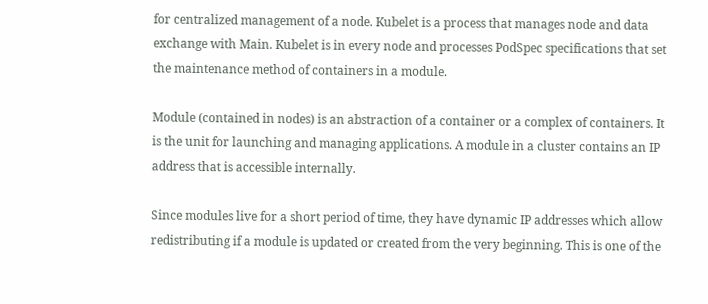for centralized management of a node. Kubelet is a process that manages node and data exchange with Main. Kubelet is in every node and processes PodSpec specifications that set the maintenance method of containers in a module.

Module (contained in nodes) is an abstraction of a container or a complex of containers. It is the unit for launching and managing applications. A module in a cluster contains an IP address that is accessible internally.

Since modules live for a short period of time, they have dynamic IP addresses which allow redistributing if a module is updated or created from the very beginning. This is one of the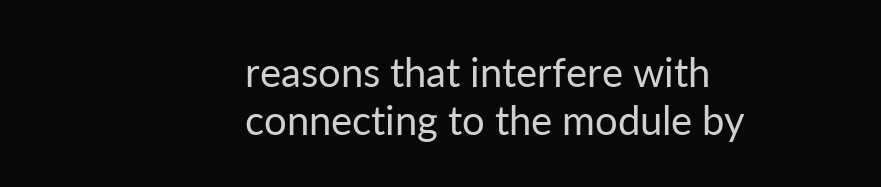reasons that interfere with connecting to the module by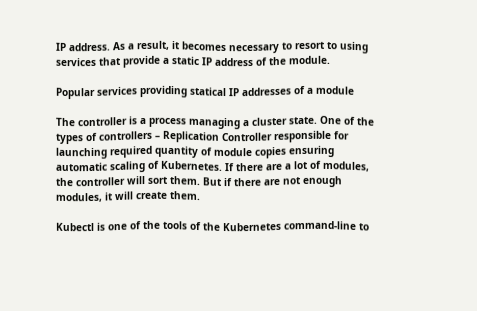IP address. As a result, it becomes necessary to resort to using services that provide a static IP address of the module.

Popular services providing statical IP addresses of a module

The controller is a process managing a cluster state. One of the types of controllers – Replication Controller responsible for launching required quantity of module copies ensuring automatic scaling of Kubernetes. If there are a lot of modules, the controller will sort them. But if there are not enough modules, it will create them.

Kubectl is one of the tools of the Kubernetes command-line to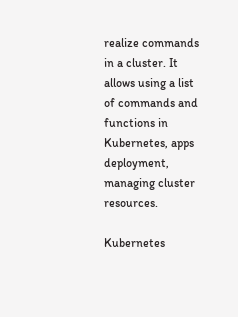realize commands in a cluster. It allows using a list of commands and functions in Kubernetes, apps deployment, managing cluster resources.

Kubernetes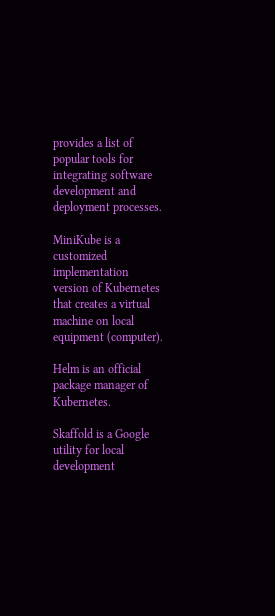provides a list of popular tools for integrating software development and deployment processes.

MiniKube is a customized implementation version of Kubernetes that creates a virtual machine on local equipment (computer).

Helm is an official package manager of Kubernetes.

Skaffold is a Google utility for local development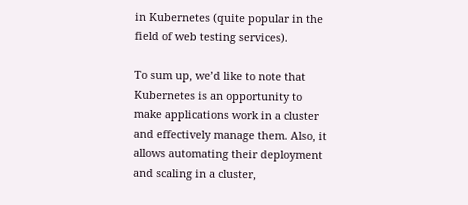in Kubernetes (quite popular in the field of web testing services).

To sum up, we’d like to note that Kubernetes is an opportunity to make applications work in a cluster and effectively manage them. Also, it allows automating their deployment and scaling in a cluster,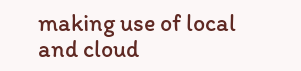making use of local and cloud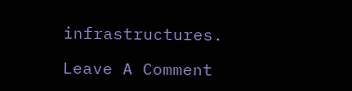infrastructures.

Leave A Comment